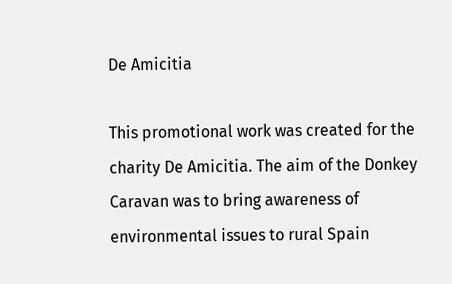De Amicitia

This promotional work was created for the charity De Amicitia. The aim of the Donkey Caravan was to bring awareness of environmental issues to rural Spain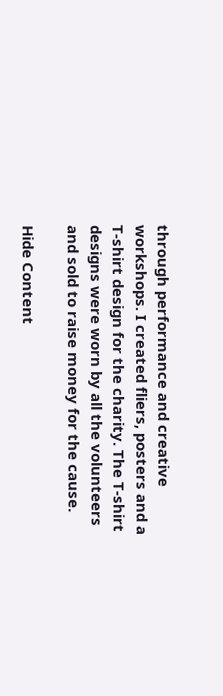through performance and creative workshops. I created fliers, posters and a T-shirt design for the charity. The T-shirt designs were worn by all the volunteers and sold to raise money for the cause.

Hide Content